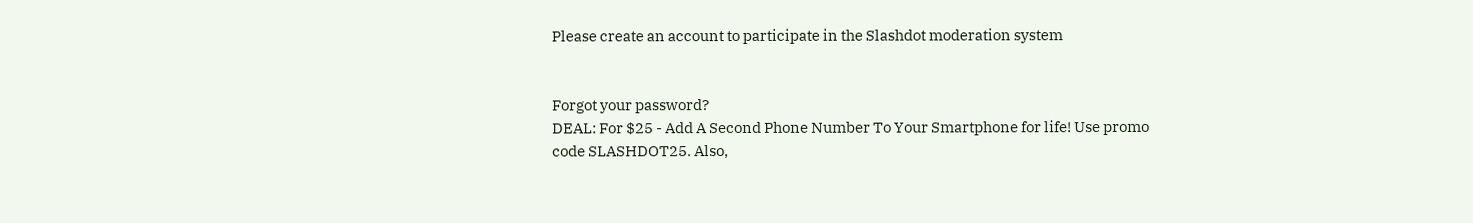Please create an account to participate in the Slashdot moderation system


Forgot your password?
DEAL: For $25 - Add A Second Phone Number To Your Smartphone for life! Use promo code SLASHDOT25. Also,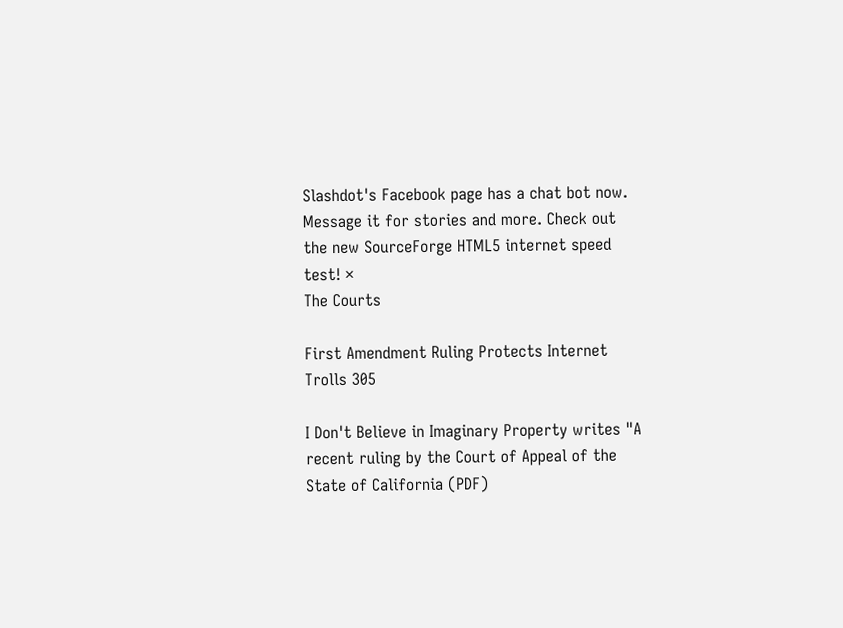Slashdot's Facebook page has a chat bot now. Message it for stories and more. Check out the new SourceForge HTML5 internet speed test! ×
The Courts

First Amendment Ruling Protects Internet Trolls 305

I Don't Believe in Imaginary Property writes "A recent ruling by the Court of Appeal of the State of California (PDF)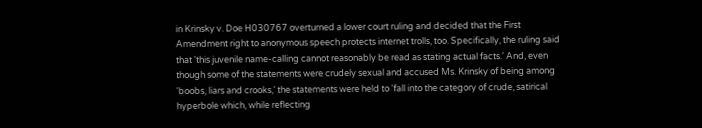in Krinsky v. Doe H030767 overturned a lower court ruling and decided that the First Amendment right to anonymous speech protects internet trolls, too. Specifically, the ruling said that 'this juvenile name-calling cannot reasonably be read as stating actual facts.' And, even though some of the statements were crudely sexual and accused Ms. Krinsky of being among 'boobs, liars and crooks,' the statements were held to 'fall into the category of crude, satirical hyperbole which, while reflecting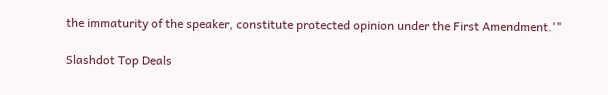the immaturity of the speaker, constitute protected opinion under the First Amendment.'"

Slashdot Top Deals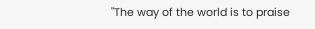"The way of the world is to praise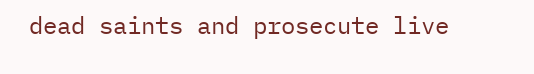dead saints and prosecute live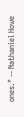ones." -- Nathaniel Howe